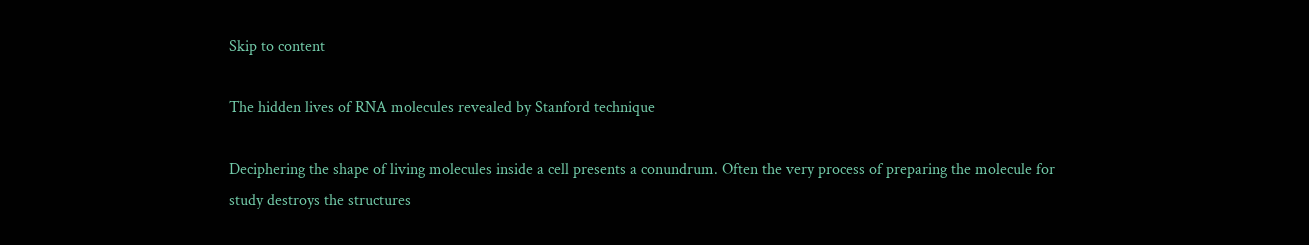Skip to content

The hidden lives of RNA molecules revealed by Stanford technique

Deciphering the shape of living molecules inside a cell presents a conundrum. Often the very process of preparing the molecule for study destroys the structures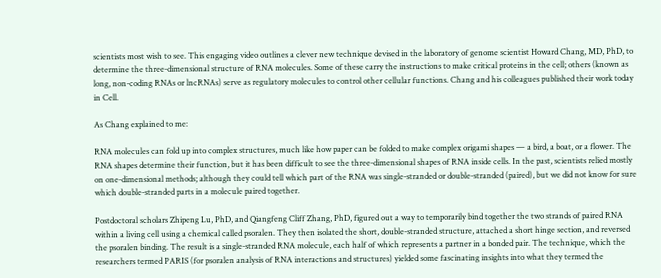scientists most wish to see. This engaging video outlines a clever new technique devised in the laboratory of genome scientist Howard Chang, MD, PhD, to determine the three-dimensional structure of RNA molecules. Some of these carry the instructions to make critical proteins in the cell; others (known as long, non-coding RNAs or lncRNAs) serve as regulatory molecules to control other cellular functions. Chang and his colleagues published their work today in Cell.

As Chang explained to me:

RNA molecules can fold up into complex structures, much like how paper can be folded to make complex origami shapes — a bird, a boat, or a flower. The RNA shapes determine their function, but it has been difficult to see the three-dimensional shapes of RNA inside cells. In the past, scientists relied mostly on one-dimensional methods; although they could tell which part of the RNA was single-stranded or double-stranded (paired), but we did not know for sure which double-stranded parts in a molecule paired together.

Postdoctoral scholars Zhipeng Lu, PhD, and Qiangfeng Cliff Zhang, PhD, figured out a way to temporarily bind together the two strands of paired RNA within a living cell using a chemical called psoralen. They then isolated the short, double-stranded structure, attached a short hinge section, and reversed the psoralen binding. The result is a single-stranded RNA molecule, each half of which represents a partner in a bonded pair. The technique, which the researchers termed PARIS (for psoralen analysis of RNA interactions and structures) yielded some fascinating insights into what they termed the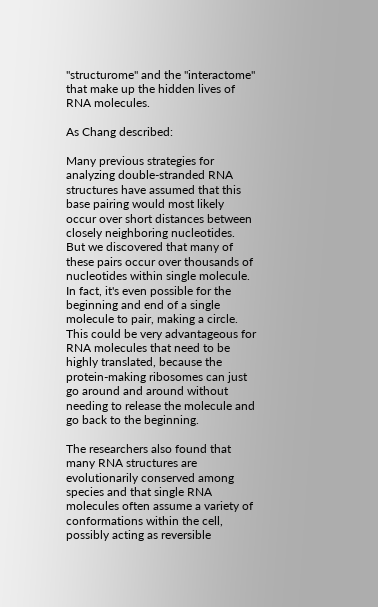"structurome" and the "interactome" that make up the hidden lives of RNA molecules.

As Chang described:

Many previous strategies for analyzing double-stranded RNA structures have assumed that this base pairing would most likely occur over short distances between closely neighboring nucleotides. But we discovered that many of these pairs occur over thousands of nucleotides within single molecule. In fact, it's even possible for the beginning and end of a single molecule to pair, making a circle. This could be very advantageous for RNA molecules that need to be highly translated, because the protein-making ribosomes can just go around and around without needing to release the molecule and go back to the beginning.

The researchers also found that many RNA structures are evolutionarily conserved among species and that single RNA molecules often assume a variety of conformations within the cell, possibly acting as reversible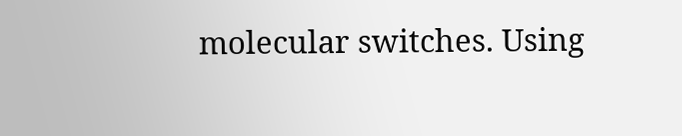molecular switches. Using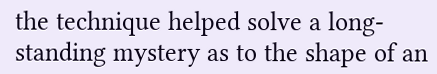the technique helped solve a long-standing mystery as to the shape of an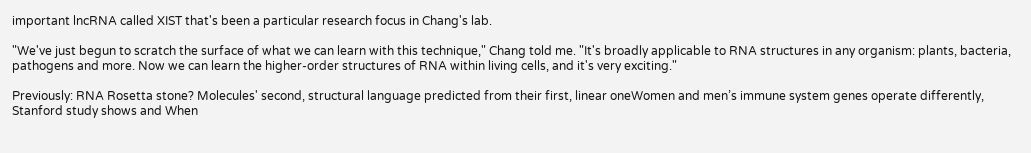important lncRNA called XIST that's been a particular research focus in Chang's lab.

"We've just begun to scratch the surface of what we can learn with this technique," Chang told me. "It's broadly applicable to RNA structures in any organism: plants, bacteria, pathogens and more. Now we can learn the higher-order structures of RNA within living cells, and it's very exciting."

Previously: RNA Rosetta stone? Molecules' second, structural language predicted from their first, linear oneWomen and men’s immune system genes operate differently, Stanford study shows and When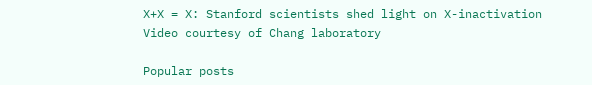X+X = X: Stanford scientists shed light on X-inactivation
Video courtesy of Chang laboratory

Popular posts